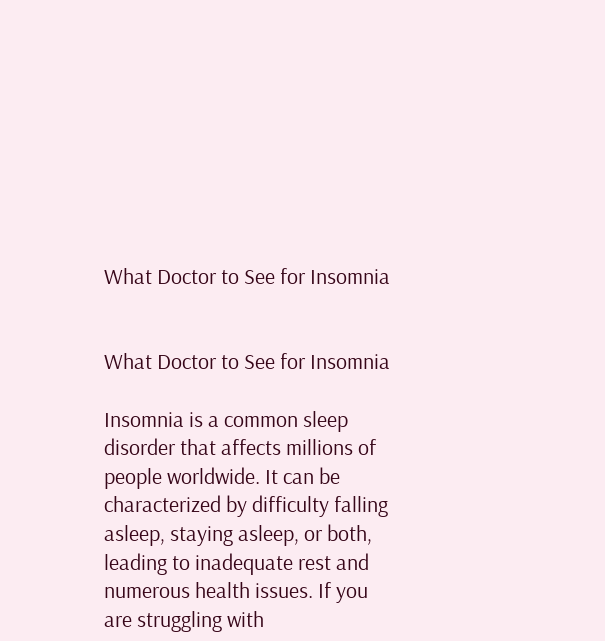What Doctor to See for Insomnia


What Doctor to See for Insomnia

Insomnia is a common sleep disorder that affects millions of people worldwide. It can be characterized by difficulty falling asleep, staying asleep, or both, leading to inadequate rest and numerous health issues. If you are struggling with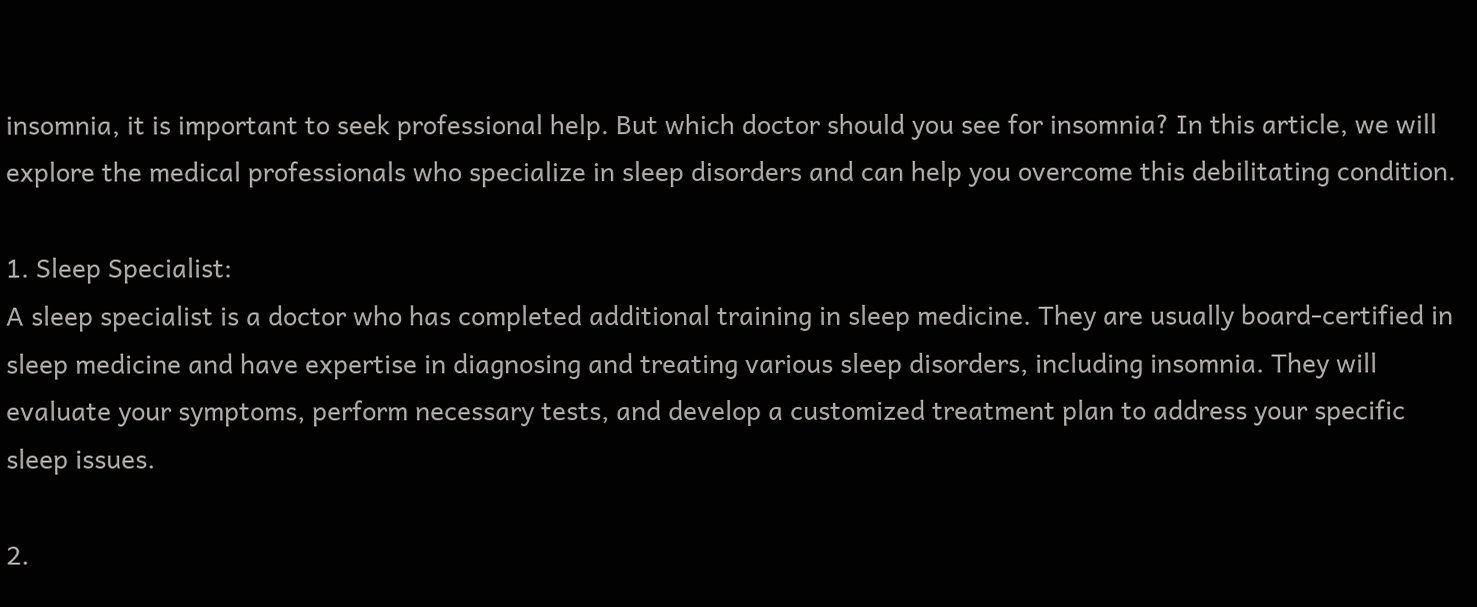insomnia, it is important to seek professional help. But which doctor should you see for insomnia? In this article, we will explore the medical professionals who specialize in sleep disorders and can help you overcome this debilitating condition.

1. Sleep Specialist:
A sleep specialist is a doctor who has completed additional training in sleep medicine. They are usually board-certified in sleep medicine and have expertise in diagnosing and treating various sleep disorders, including insomnia. They will evaluate your symptoms, perform necessary tests, and develop a customized treatment plan to address your specific sleep issues.

2.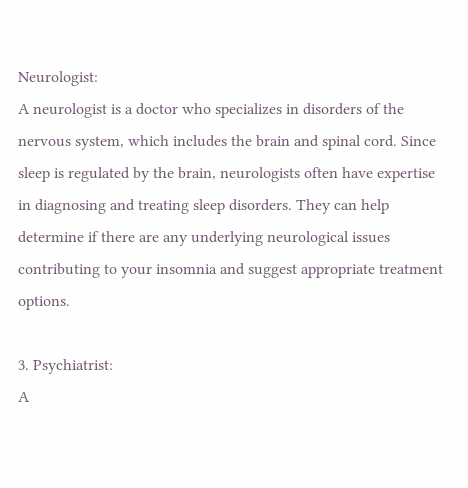Neurologist:
A neurologist is a doctor who specializes in disorders of the nervous system, which includes the brain and spinal cord. Since sleep is regulated by the brain, neurologists often have expertise in diagnosing and treating sleep disorders. They can help determine if there are any underlying neurological issues contributing to your insomnia and suggest appropriate treatment options.

3. Psychiatrist:
A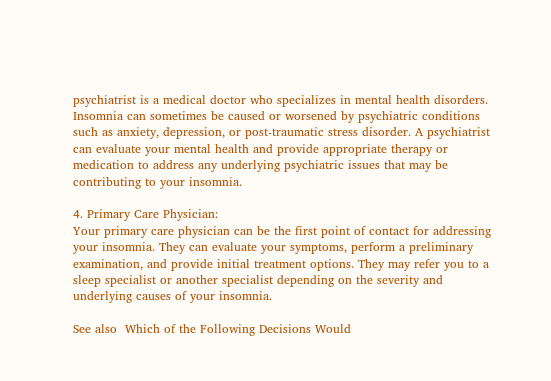psychiatrist is a medical doctor who specializes in mental health disorders. Insomnia can sometimes be caused or worsened by psychiatric conditions such as anxiety, depression, or post-traumatic stress disorder. A psychiatrist can evaluate your mental health and provide appropriate therapy or medication to address any underlying psychiatric issues that may be contributing to your insomnia.

4. Primary Care Physician:
Your primary care physician can be the first point of contact for addressing your insomnia. They can evaluate your symptoms, perform a preliminary examination, and provide initial treatment options. They may refer you to a sleep specialist or another specialist depending on the severity and underlying causes of your insomnia.

See also  Which of the Following Decisions Would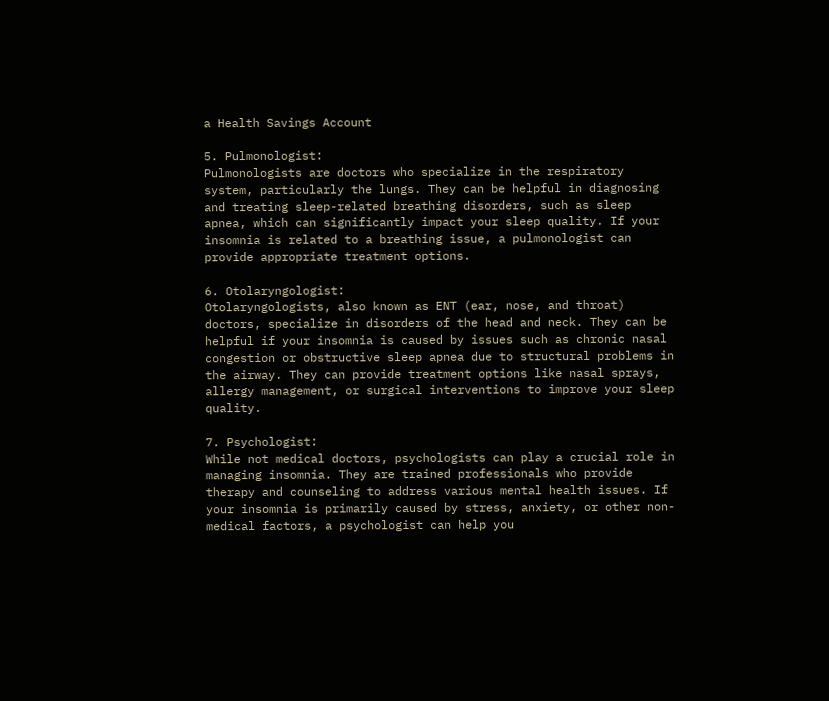a Health Savings Account

5. Pulmonologist:
Pulmonologists are doctors who specialize in the respiratory system, particularly the lungs. They can be helpful in diagnosing and treating sleep-related breathing disorders, such as sleep apnea, which can significantly impact your sleep quality. If your insomnia is related to a breathing issue, a pulmonologist can provide appropriate treatment options.

6. Otolaryngologist:
Otolaryngologists, also known as ENT (ear, nose, and throat) doctors, specialize in disorders of the head and neck. They can be helpful if your insomnia is caused by issues such as chronic nasal congestion or obstructive sleep apnea due to structural problems in the airway. They can provide treatment options like nasal sprays, allergy management, or surgical interventions to improve your sleep quality.

7. Psychologist:
While not medical doctors, psychologists can play a crucial role in managing insomnia. They are trained professionals who provide therapy and counseling to address various mental health issues. If your insomnia is primarily caused by stress, anxiety, or other non-medical factors, a psychologist can help you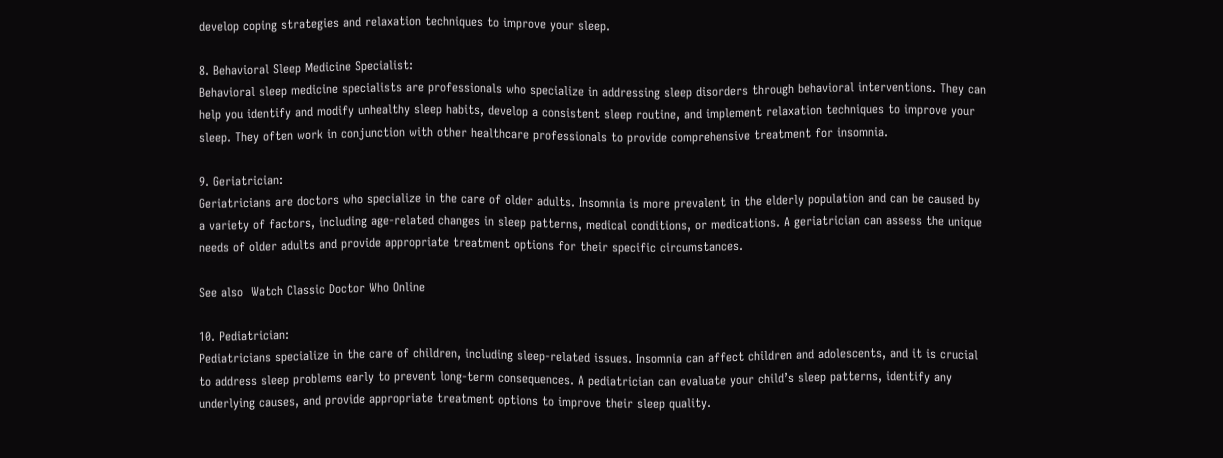develop coping strategies and relaxation techniques to improve your sleep.

8. Behavioral Sleep Medicine Specialist:
Behavioral sleep medicine specialists are professionals who specialize in addressing sleep disorders through behavioral interventions. They can help you identify and modify unhealthy sleep habits, develop a consistent sleep routine, and implement relaxation techniques to improve your sleep. They often work in conjunction with other healthcare professionals to provide comprehensive treatment for insomnia.

9. Geriatrician:
Geriatricians are doctors who specialize in the care of older adults. Insomnia is more prevalent in the elderly population and can be caused by a variety of factors, including age-related changes in sleep patterns, medical conditions, or medications. A geriatrician can assess the unique needs of older adults and provide appropriate treatment options for their specific circumstances.

See also  Watch Classic Doctor Who Online

10. Pediatrician:
Pediatricians specialize in the care of children, including sleep-related issues. Insomnia can affect children and adolescents, and it is crucial to address sleep problems early to prevent long-term consequences. A pediatrician can evaluate your child’s sleep patterns, identify any underlying causes, and provide appropriate treatment options to improve their sleep quality.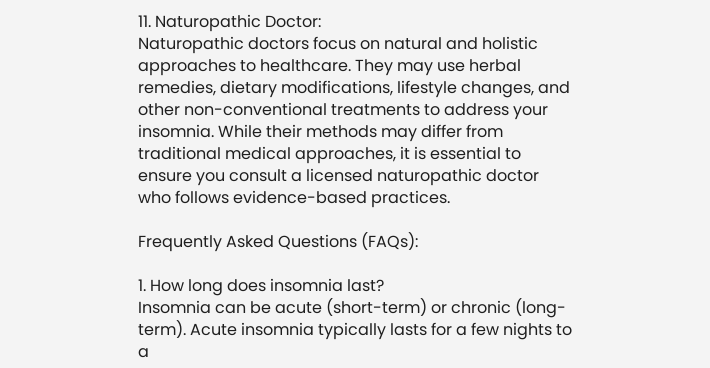11. Naturopathic Doctor:
Naturopathic doctors focus on natural and holistic approaches to healthcare. They may use herbal remedies, dietary modifications, lifestyle changes, and other non-conventional treatments to address your insomnia. While their methods may differ from traditional medical approaches, it is essential to ensure you consult a licensed naturopathic doctor who follows evidence-based practices.

Frequently Asked Questions (FAQs):

1. How long does insomnia last?
Insomnia can be acute (short-term) or chronic (long-term). Acute insomnia typically lasts for a few nights to a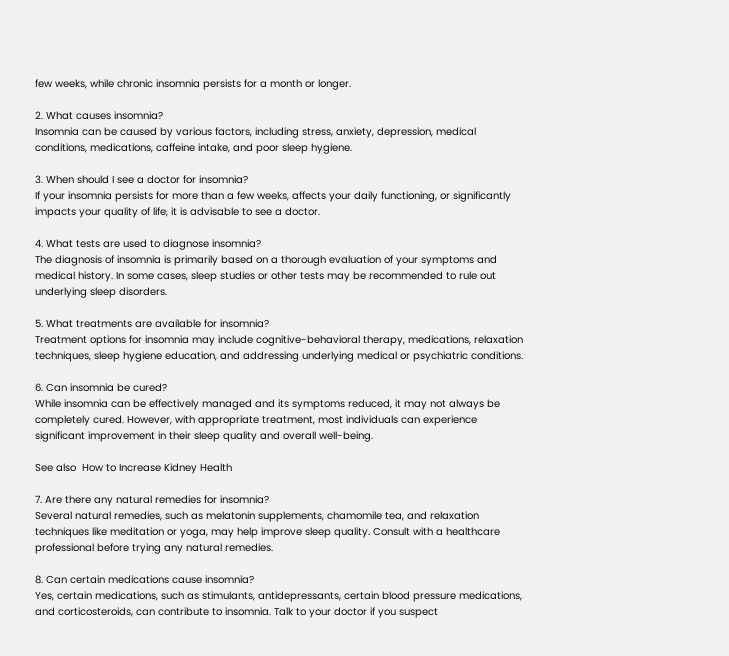few weeks, while chronic insomnia persists for a month or longer.

2. What causes insomnia?
Insomnia can be caused by various factors, including stress, anxiety, depression, medical conditions, medications, caffeine intake, and poor sleep hygiene.

3. When should I see a doctor for insomnia?
If your insomnia persists for more than a few weeks, affects your daily functioning, or significantly impacts your quality of life, it is advisable to see a doctor.

4. What tests are used to diagnose insomnia?
The diagnosis of insomnia is primarily based on a thorough evaluation of your symptoms and medical history. In some cases, sleep studies or other tests may be recommended to rule out underlying sleep disorders.

5. What treatments are available for insomnia?
Treatment options for insomnia may include cognitive-behavioral therapy, medications, relaxation techniques, sleep hygiene education, and addressing underlying medical or psychiatric conditions.

6. Can insomnia be cured?
While insomnia can be effectively managed and its symptoms reduced, it may not always be completely cured. However, with appropriate treatment, most individuals can experience significant improvement in their sleep quality and overall well-being.

See also  How to Increase Kidney Health

7. Are there any natural remedies for insomnia?
Several natural remedies, such as melatonin supplements, chamomile tea, and relaxation techniques like meditation or yoga, may help improve sleep quality. Consult with a healthcare professional before trying any natural remedies.

8. Can certain medications cause insomnia?
Yes, certain medications, such as stimulants, antidepressants, certain blood pressure medications, and corticosteroids, can contribute to insomnia. Talk to your doctor if you suspect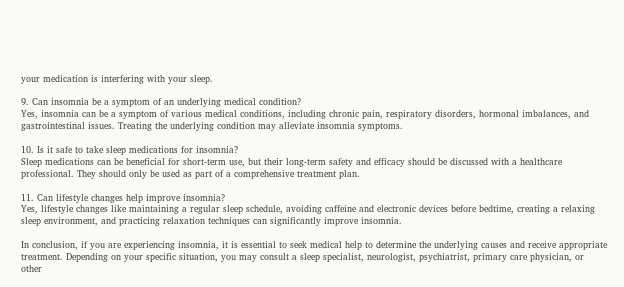your medication is interfering with your sleep.

9. Can insomnia be a symptom of an underlying medical condition?
Yes, insomnia can be a symptom of various medical conditions, including chronic pain, respiratory disorders, hormonal imbalances, and gastrointestinal issues. Treating the underlying condition may alleviate insomnia symptoms.

10. Is it safe to take sleep medications for insomnia?
Sleep medications can be beneficial for short-term use, but their long-term safety and efficacy should be discussed with a healthcare professional. They should only be used as part of a comprehensive treatment plan.

11. Can lifestyle changes help improve insomnia?
Yes, lifestyle changes like maintaining a regular sleep schedule, avoiding caffeine and electronic devices before bedtime, creating a relaxing sleep environment, and practicing relaxation techniques can significantly improve insomnia.

In conclusion, if you are experiencing insomnia, it is essential to seek medical help to determine the underlying causes and receive appropriate treatment. Depending on your specific situation, you may consult a sleep specialist, neurologist, psychiatrist, primary care physician, or other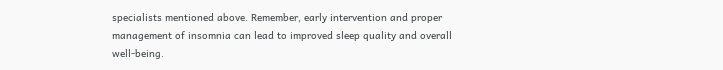specialists mentioned above. Remember, early intervention and proper management of insomnia can lead to improved sleep quality and overall well-being.